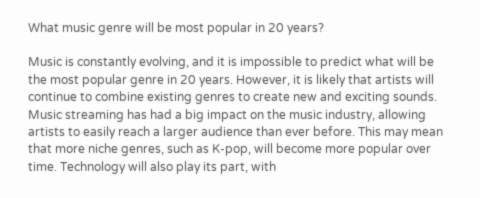What music genre will be most popular in 20 years?

Music is constantly evolving, and it is impossible to predict what will be the most popular genre in 20 years. However, it is likely that artists will continue to combine existing genres to create new and exciting sounds. Music streaming has had a big impact on the music industry, allowing artists to easily reach a larger audience than ever before. This may mean that more niche genres, such as K-pop, will become more popular over time. Technology will also play its part, with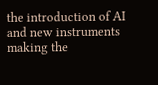the introduction of AI and new instruments making the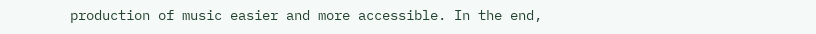production of music easier and more accessible. In the end,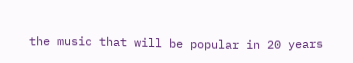the music that will be popular in 20 years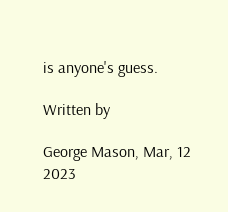is anyone's guess.

Written by

George Mason, Mar, 12 2023